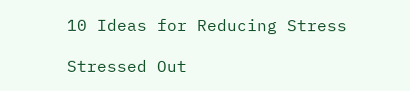10 Ideas for Reducing Stress

Stressed Out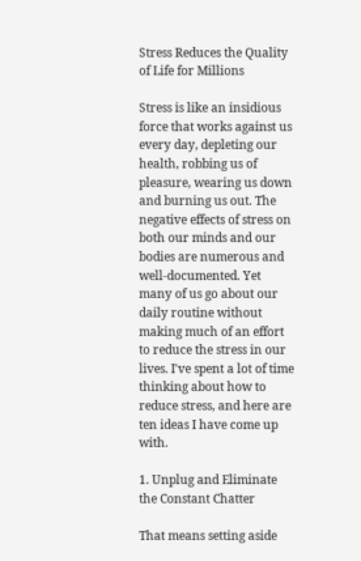Stress Reduces the Quality of Life for Millions

Stress is like an insidious force that works against us every day, depleting our health, robbing us of pleasure, wearing us down and burning us out. The negative effects of stress on both our minds and our bodies are numerous and well-documented. Yet many of us go about our daily routine without making much of an effort to reduce the stress in our lives. I've spent a lot of time thinking about how to reduce stress, and here are ten ideas I have come up with.

1. Unplug and Eliminate the Constant Chatter

That means setting aside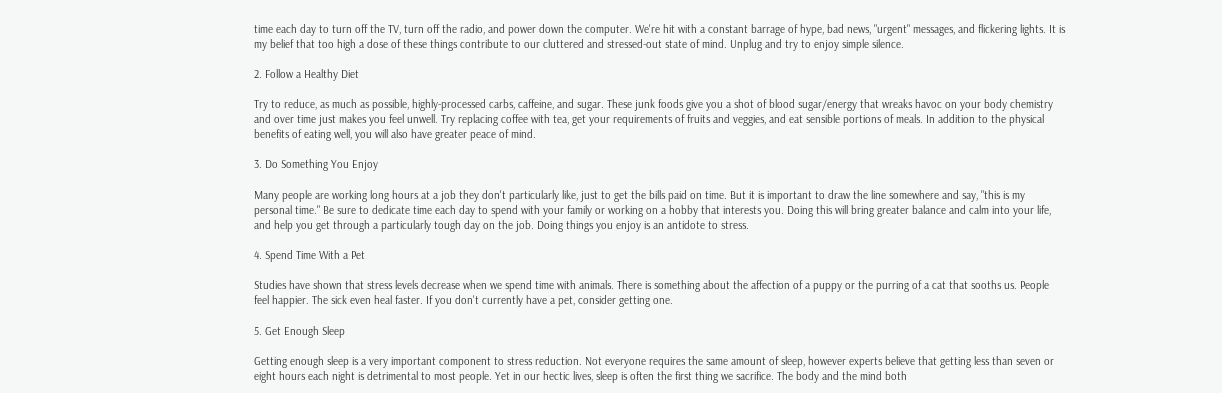time each day to turn off the TV, turn off the radio, and power down the computer. We're hit with a constant barrage of hype, bad news, "urgent" messages, and flickering lights. It is my belief that too high a dose of these things contribute to our cluttered and stressed-out state of mind. Unplug and try to enjoy simple silence.

2. Follow a Healthy Diet

Try to reduce, as much as possible, highly-processed carbs, caffeine, and sugar. These junk foods give you a shot of blood sugar/energy that wreaks havoc on your body chemistry and over time just makes you feel unwell. Try replacing coffee with tea, get your requirements of fruits and veggies, and eat sensible portions of meals. In addition to the physical benefits of eating well, you will also have greater peace of mind.

3. Do Something You Enjoy

Many people are working long hours at a job they don't particularly like, just to get the bills paid on time. But it is important to draw the line somewhere and say, "this is my personal time." Be sure to dedicate time each day to spend with your family or working on a hobby that interests you. Doing this will bring greater balance and calm into your life, and help you get through a particularly tough day on the job. Doing things you enjoy is an antidote to stress.

4. Spend Time With a Pet

Studies have shown that stress levels decrease when we spend time with animals. There is something about the affection of a puppy or the purring of a cat that sooths us. People feel happier. The sick even heal faster. If you don't currently have a pet, consider getting one.

5. Get Enough Sleep

Getting enough sleep is a very important component to stress reduction. Not everyone requires the same amount of sleep, however experts believe that getting less than seven or eight hours each night is detrimental to most people. Yet in our hectic lives, sleep is often the first thing we sacrifice. The body and the mind both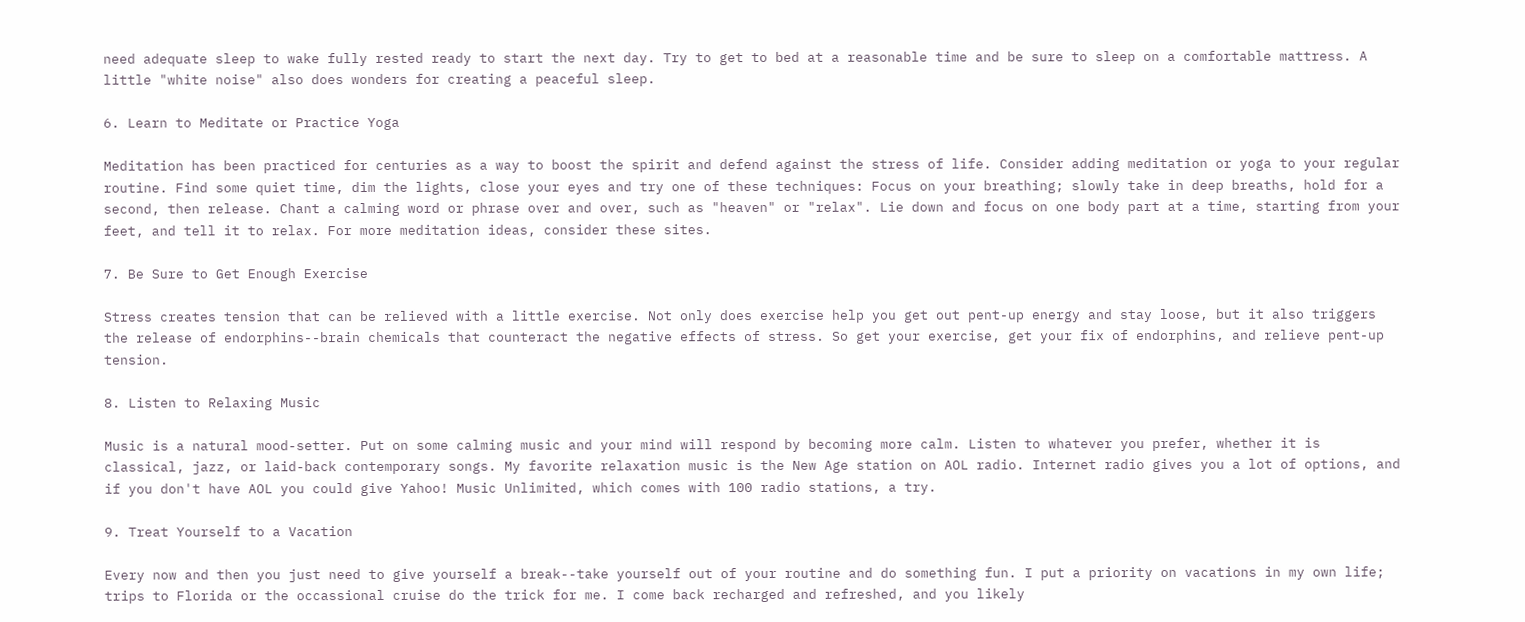need adequate sleep to wake fully rested ready to start the next day. Try to get to bed at a reasonable time and be sure to sleep on a comfortable mattress. A little "white noise" also does wonders for creating a peaceful sleep.

6. Learn to Meditate or Practice Yoga

Meditation has been practiced for centuries as a way to boost the spirit and defend against the stress of life. Consider adding meditation or yoga to your regular routine. Find some quiet time, dim the lights, close your eyes and try one of these techniques: Focus on your breathing; slowly take in deep breaths, hold for a second, then release. Chant a calming word or phrase over and over, such as "heaven" or "relax". Lie down and focus on one body part at a time, starting from your feet, and tell it to relax. For more meditation ideas, consider these sites.

7. Be Sure to Get Enough Exercise

Stress creates tension that can be relieved with a little exercise. Not only does exercise help you get out pent-up energy and stay loose, but it also triggers the release of endorphins--brain chemicals that counteract the negative effects of stress. So get your exercise, get your fix of endorphins, and relieve pent-up tension.

8. Listen to Relaxing Music

Music is a natural mood-setter. Put on some calming music and your mind will respond by becoming more calm. Listen to whatever you prefer, whether it is classical, jazz, or laid-back contemporary songs. My favorite relaxation music is the New Age station on AOL radio. Internet radio gives you a lot of options, and if you don't have AOL you could give Yahoo! Music Unlimited, which comes with 100 radio stations, a try.

9. Treat Yourself to a Vacation

Every now and then you just need to give yourself a break--take yourself out of your routine and do something fun. I put a priority on vacations in my own life; trips to Florida or the occassional cruise do the trick for me. I come back recharged and refreshed, and you likely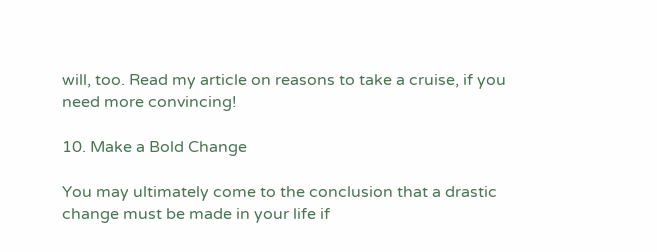will, too. Read my article on reasons to take a cruise, if you need more convincing!

10. Make a Bold Change

You may ultimately come to the conclusion that a drastic change must be made in your life if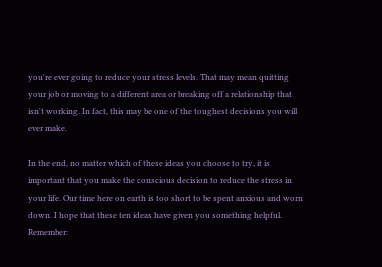you're ever going to reduce your stress levels. That may mean quitting your job or moving to a different area or breaking off a relationship that isn't working. In fact, this may be one of the toughest decisions you will ever make.

In the end, no matter which of these ideas you choose to try, it is important that you make the conscious decision to reduce the stress in your life. Our time here on earth is too short to be spent anxious and worn down. I hope that these ten ideas have given you something helpful. Remember: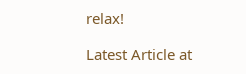relax!

Latest Article at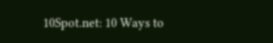10Spot.net: 10 Ways to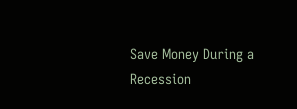Save Money During a Recession